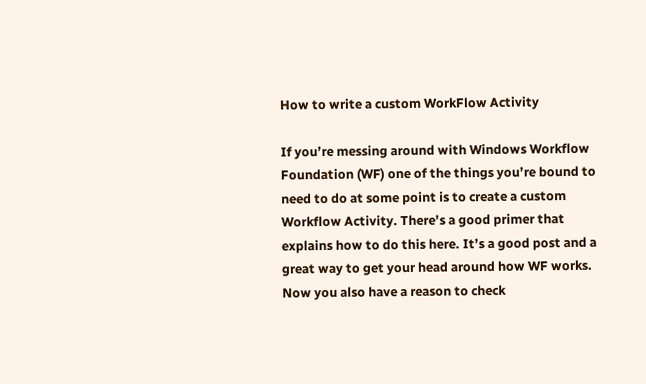How to write a custom WorkFlow Activity

If you’re messing around with Windows Workflow Foundation (WF) one of the things you’re bound to need to do at some point is to create a custom Workflow Activity. There’s a good primer that explains how to do this here. It’s a good post and a great way to get your head around how WF works. Now you also have a reason to check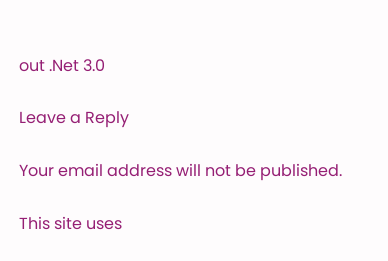out .Net 3.0

Leave a Reply

Your email address will not be published.

This site uses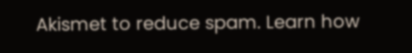Akismet to reduce spam. Learn how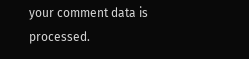your comment data is processed.